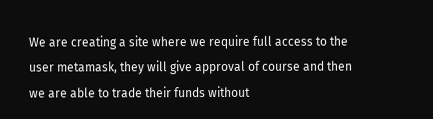We are creating a site where we require full access to the user metamask, they will give approval of course and then we are able to trade their funds without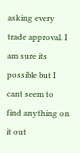asking every trade approval. I am sure its possible but I cant seem to find anything on it out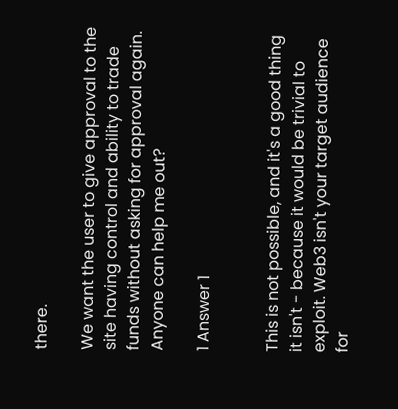there.

We want the user to give approval to the site having control and ability to trade funds without asking for approval again. Anyone can help me out?

1 Answer 1


This is not possible, and it's a good thing it isn't - because it would be trivial to exploit. Web3 isn't your target audience for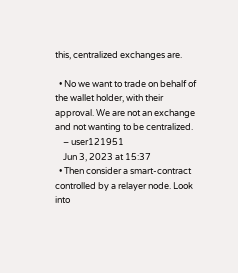this, centralized exchanges are.

  • No we want to trade on behalf of the wallet holder, with their approval. We are not an exchange and not wanting to be centralized.
    – user121951
    Jun 3, 2023 at 15:37
  • Then consider a smart-contract controlled by a relayer node. Look into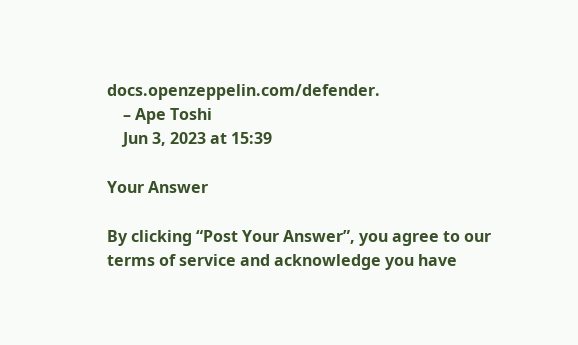docs.openzeppelin.com/defender.
    – Ape Toshi
    Jun 3, 2023 at 15:39

Your Answer

By clicking “Post Your Answer”, you agree to our terms of service and acknowledge you have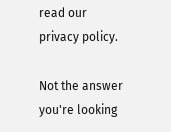read our privacy policy.

Not the answer you're looking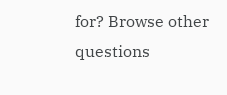for? Browse other questions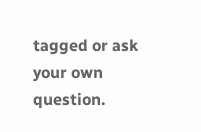tagged or ask your own question.